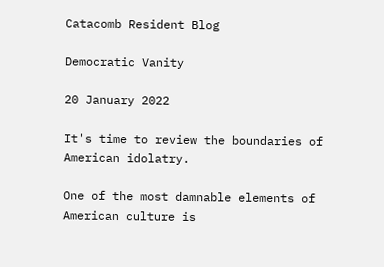Catacomb Resident Blog

Democratic Vanity

20 January 2022

It's time to review the boundaries of American idolatry.

One of the most damnable elements of American culture is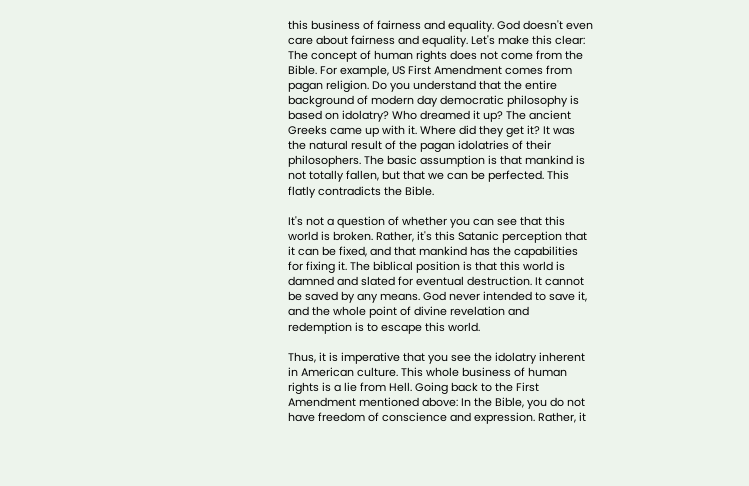this business of fairness and equality. God doesn't even care about fairness and equality. Let's make this clear: The concept of human rights does not come from the Bible. For example, US First Amendment comes from pagan religion. Do you understand that the entire background of modern day democratic philosophy is based on idolatry? Who dreamed it up? The ancient Greeks came up with it. Where did they get it? It was the natural result of the pagan idolatries of their philosophers. The basic assumption is that mankind is not totally fallen, but that we can be perfected. This flatly contradicts the Bible.

It's not a question of whether you can see that this world is broken. Rather, it's this Satanic perception that it can be fixed, and that mankind has the capabilities for fixing it. The biblical position is that this world is damned and slated for eventual destruction. It cannot be saved by any means. God never intended to save it, and the whole point of divine revelation and redemption is to escape this world.

Thus, it is imperative that you see the idolatry inherent in American culture. This whole business of human rights is a lie from Hell. Going back to the First Amendment mentioned above: In the Bible, you do not have freedom of conscience and expression. Rather, it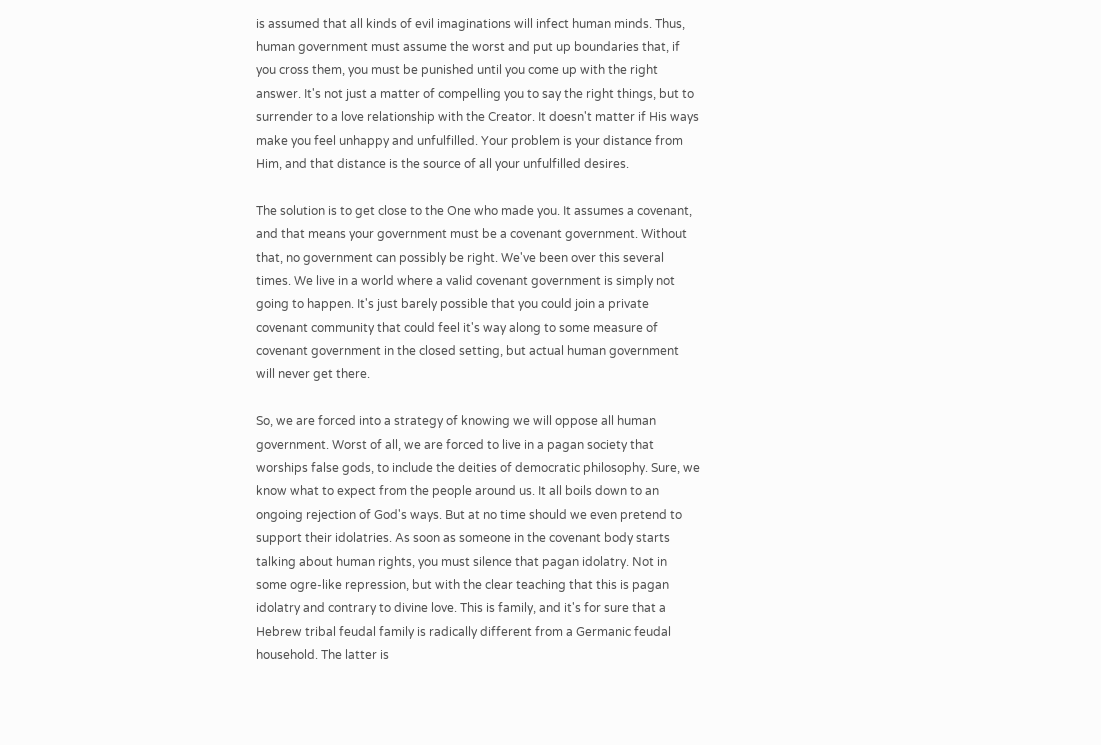is assumed that all kinds of evil imaginations will infect human minds. Thus, human government must assume the worst and put up boundaries that, if you cross them, you must be punished until you come up with the right answer. It's not just a matter of compelling you to say the right things, but to surrender to a love relationship with the Creator. It doesn't matter if His ways make you feel unhappy and unfulfilled. Your problem is your distance from Him, and that distance is the source of all your unfulfilled desires.

The solution is to get close to the One who made you. It assumes a covenant, and that means your government must be a covenant government. Without that, no government can possibly be right. We've been over this several times. We live in a world where a valid covenant government is simply not going to happen. It's just barely possible that you could join a private covenant community that could feel it's way along to some measure of covenant government in the closed setting, but actual human government will never get there.

So, we are forced into a strategy of knowing we will oppose all human government. Worst of all, we are forced to live in a pagan society that worships false gods, to include the deities of democratic philosophy. Sure, we know what to expect from the people around us. It all boils down to an ongoing rejection of God's ways. But at no time should we even pretend to support their idolatries. As soon as someone in the covenant body starts talking about human rights, you must silence that pagan idolatry. Not in some ogre-like repression, but with the clear teaching that this is pagan idolatry and contrary to divine love. This is family, and it's for sure that a Hebrew tribal feudal family is radically different from a Germanic feudal household. The latter is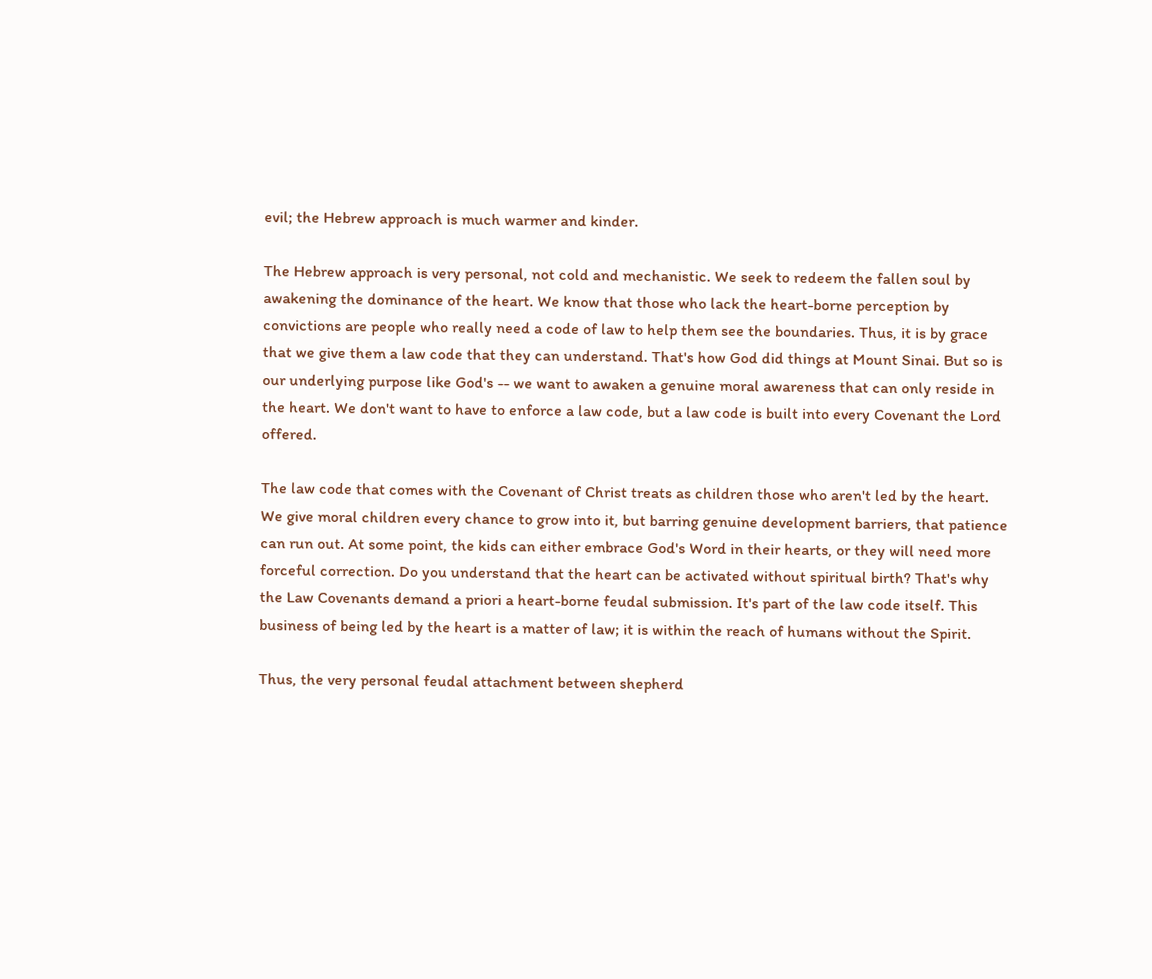evil; the Hebrew approach is much warmer and kinder.

The Hebrew approach is very personal, not cold and mechanistic. We seek to redeem the fallen soul by awakening the dominance of the heart. We know that those who lack the heart-borne perception by convictions are people who really need a code of law to help them see the boundaries. Thus, it is by grace that we give them a law code that they can understand. That's how God did things at Mount Sinai. But so is our underlying purpose like God's -- we want to awaken a genuine moral awareness that can only reside in the heart. We don't want to have to enforce a law code, but a law code is built into every Covenant the Lord offered.

The law code that comes with the Covenant of Christ treats as children those who aren't led by the heart. We give moral children every chance to grow into it, but barring genuine development barriers, that patience can run out. At some point, the kids can either embrace God's Word in their hearts, or they will need more forceful correction. Do you understand that the heart can be activated without spiritual birth? That's why the Law Covenants demand a priori a heart-borne feudal submission. It's part of the law code itself. This business of being led by the heart is a matter of law; it is within the reach of humans without the Spirit.

Thus, the very personal feudal attachment between shepherd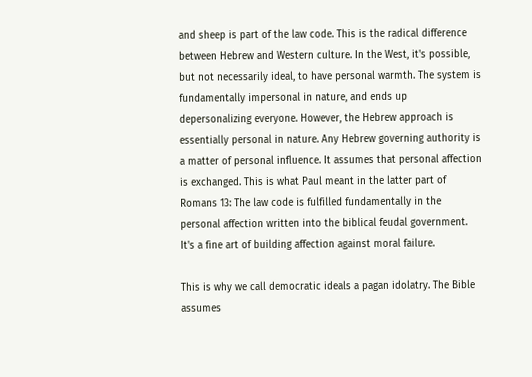and sheep is part of the law code. This is the radical difference between Hebrew and Western culture. In the West, it's possible, but not necessarily ideal, to have personal warmth. The system is fundamentally impersonal in nature, and ends up depersonalizing everyone. However, the Hebrew approach is essentially personal in nature. Any Hebrew governing authority is a matter of personal influence. It assumes that personal affection is exchanged. This is what Paul meant in the latter part of Romans 13: The law code is fulfilled fundamentally in the personal affection written into the biblical feudal government. It's a fine art of building affection against moral failure.

This is why we call democratic ideals a pagan idolatry. The Bible assumes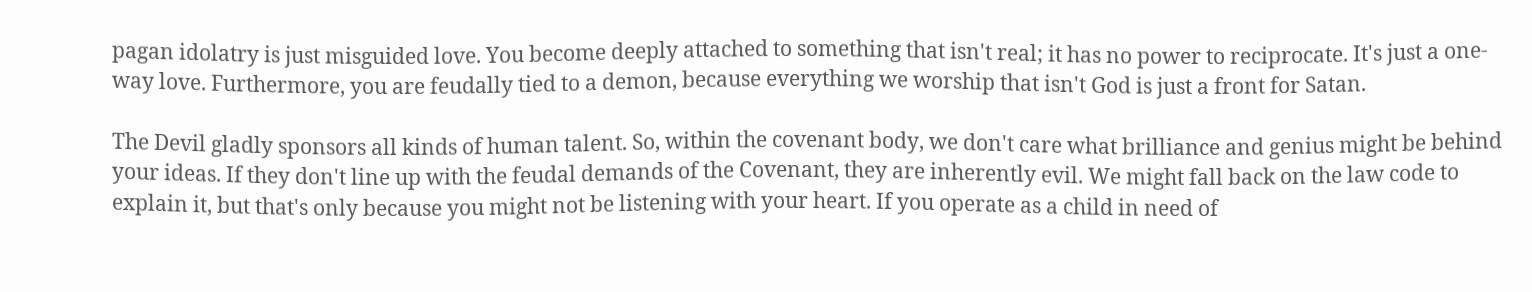pagan idolatry is just misguided love. You become deeply attached to something that isn't real; it has no power to reciprocate. It's just a one-way love. Furthermore, you are feudally tied to a demon, because everything we worship that isn't God is just a front for Satan.

The Devil gladly sponsors all kinds of human talent. So, within the covenant body, we don't care what brilliance and genius might be behind your ideas. If they don't line up with the feudal demands of the Covenant, they are inherently evil. We might fall back on the law code to explain it, but that's only because you might not be listening with your heart. If you operate as a child in need of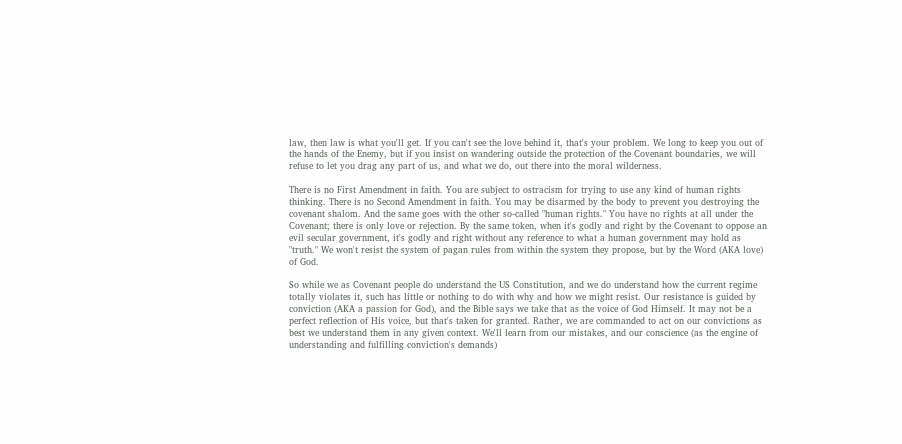law, then law is what you'll get. If you can't see the love behind it, that's your problem. We long to keep you out of the hands of the Enemy, but if you insist on wandering outside the protection of the Covenant boundaries, we will refuse to let you drag any part of us, and what we do, out there into the moral wilderness.

There is no First Amendment in faith. You are subject to ostracism for trying to use any kind of human rights thinking. There is no Second Amendment in faith. You may be disarmed by the body to prevent you destroying the covenant shalom. And the same goes with the other so-called "human rights." You have no rights at all under the Covenant; there is only love or rejection. By the same token, when it's godly and right by the Covenant to oppose an evil secular government, it's godly and right without any reference to what a human government may hold as "truth." We won't resist the system of pagan rules from within the system they propose, but by the Word (AKA love) of God.

So while we as Covenant people do understand the US Constitution, and we do understand how the current regime totally violates it, such has little or nothing to do with why and how we might resist. Our resistance is guided by conviction (AKA a passion for God), and the Bible says we take that as the voice of God Himself. It may not be a perfect reflection of His voice, but that's taken for granted. Rather, we are commanded to act on our convictions as best we understand them in any given context. We'll learn from our mistakes, and our conscience (as the engine of understanding and fulfilling conviction's demands)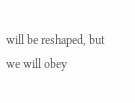will be reshaped, but we will obey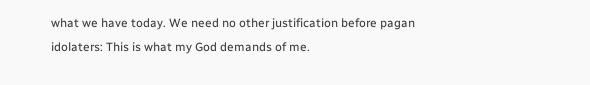what we have today. We need no other justification before pagan idolaters: This is what my God demands of me.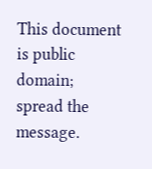This document is public domain; spread the message.